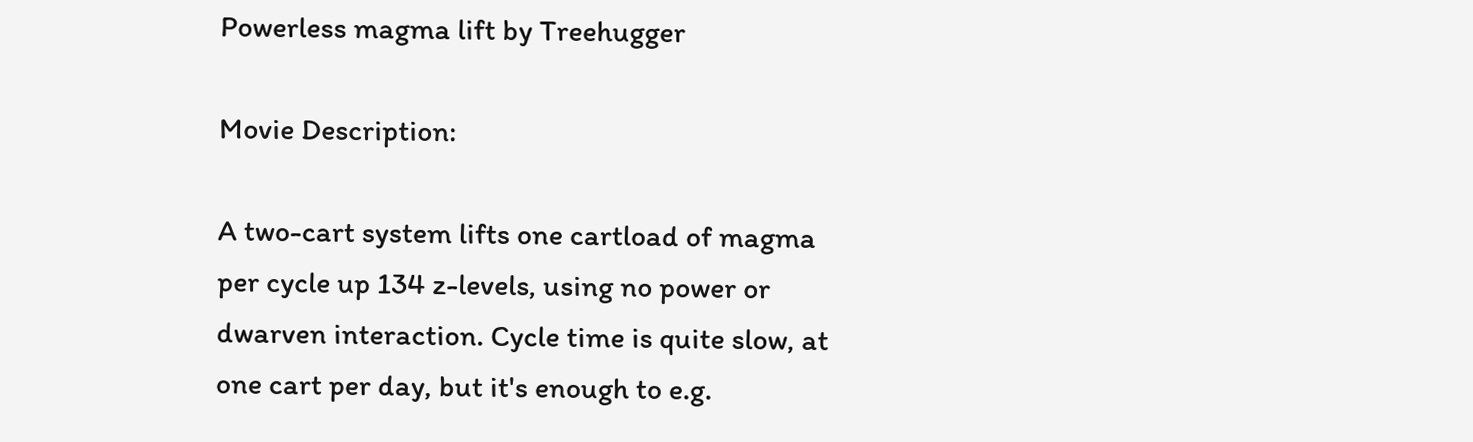Powerless magma lift by Treehugger

Movie Description:

A two-cart system lifts one cartload of magma per cycle up 134 z-levels, using no power or dwarven interaction. Cycle time is quite slow, at one cart per day, but it's enough to e.g.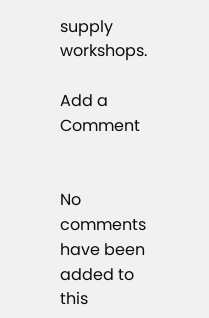supply workshops.

Add a Comment


No comments have been added to this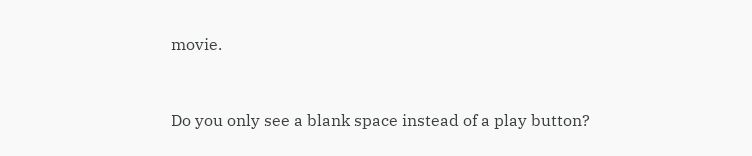movie.


Do you only see a blank space instead of a play button?